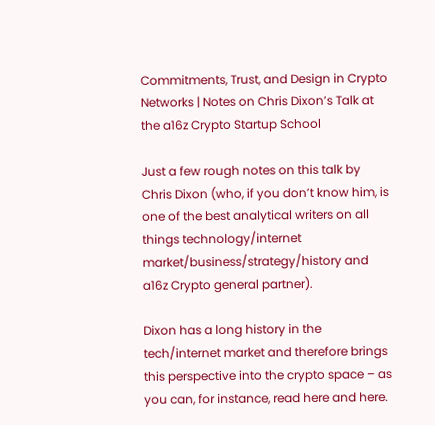Commitments, Trust, and Design in Crypto Networks | Notes on Chris Dixon’s Talk at the a16z Crypto Startup School

Just a few rough notes on this talk by Chris Dixon (who, if you don’t know him, is one of the best analytical writers on all things technology/internet market/business/strategy/history and a16z Crypto general partner).

Dixon has a long history in the tech/internet market and therefore brings this perspective into the crypto space – as you can, for instance, read here and here.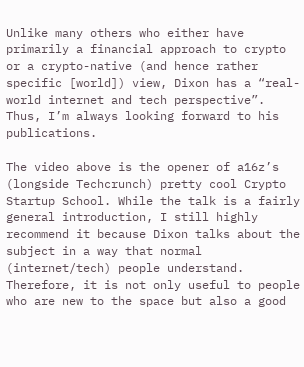Unlike many others who either have primarily a financial approach to crypto or a crypto-native (and hence rather specific [world]) view, Dixon has a “real-world internet and tech perspective”. Thus, I’m always looking forward to his publications.

The video above is the opener of a16z’s (longside Techcrunch) pretty cool Crypto Startup School. While the talk is a fairly general introduction, I still highly recommend it because Dixon talks about the subject in a way that normal (internet/tech) people understand. Therefore, it is not only useful to people who are new to the space but also a good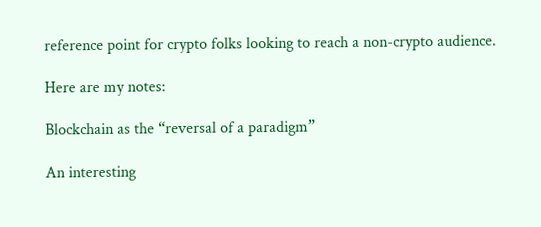reference point for crypto folks looking to reach a non-crypto audience.

Here are my notes:

Blockchain as the “reversal of a paradigm”

An interesting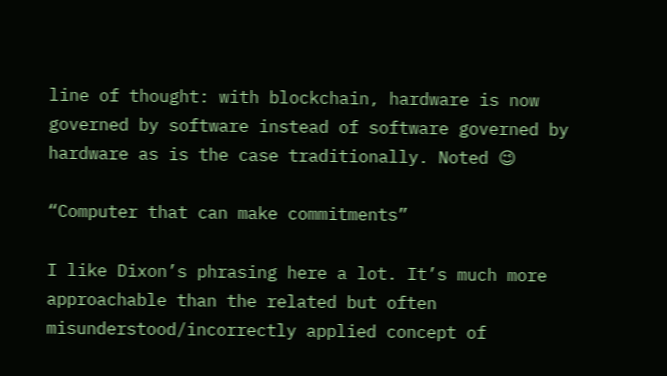line of thought: with blockchain, hardware is now governed by software instead of software governed by hardware as is the case traditionally. Noted 😉

“Computer that can make commitments”

I like Dixon’s phrasing here a lot. It’s much more approachable than the related but often misunderstood/incorrectly applied concept of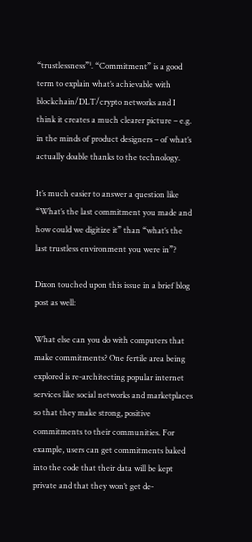“trustlessness”¹. “Commitment” is a good term to explain what’s achievable with blockchain/DLT/crypto networks and I think it creates a much clearer picture – e.g. in the minds of product designers – of what’s actually doable thanks to the technology.

It’s much easier to answer a question like “What’s the last commitment you made and how could we digitize it” than “what’s the last trustless environment you were in”?

Dixon touched upon this issue in a brief blog post as well:

What else can you do with computers that make commitments? One fertile area being explored is re-architecting popular internet services like social networks and marketplaces so that they make strong, positive commitments to their communities. For example, users can get commitments baked into the code that their data will be kept private and that they won’t get de-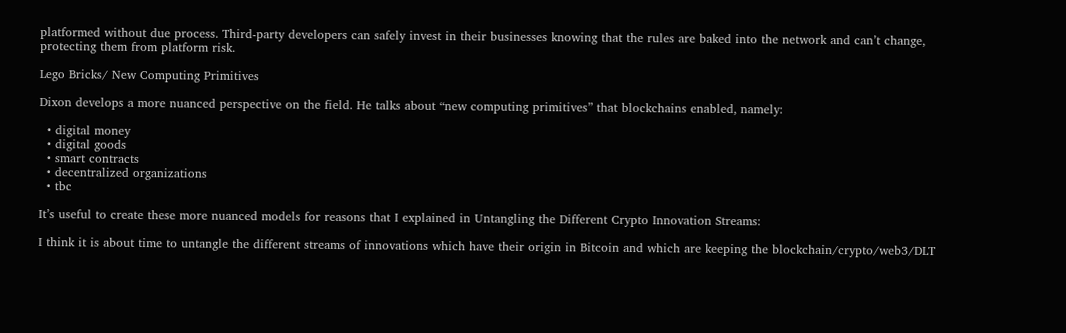platformed without due process. Third-party developers can safely invest in their businesses knowing that the rules are baked into the network and can’t change, protecting them from platform risk.

Lego Bricks/ New Computing Primitives

Dixon develops a more nuanced perspective on the field. He talks about “new computing primitives” that blockchains enabled, namely:

  • digital money
  • digital goods
  • smart contracts
  • decentralized organizations
  • tbc

It’s useful to create these more nuanced models for reasons that I explained in Untangling the Different Crypto Innovation Streams:

I think it is about time to untangle the different streams of innovations which have their origin in Bitcoin and which are keeping the blockchain/crypto/web3/DLT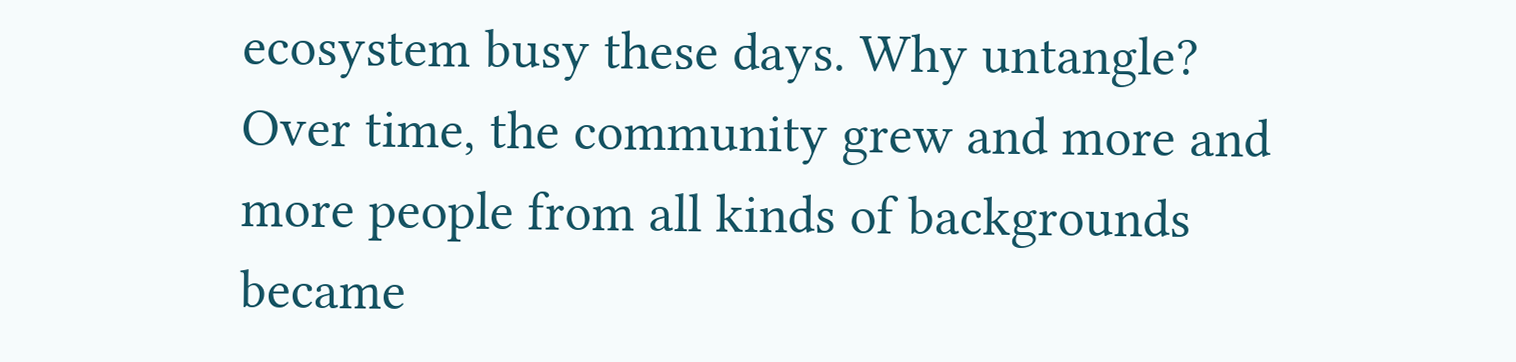ecosystem busy these days. Why untangle? Over time, the community grew and more and more people from all kinds of backgrounds became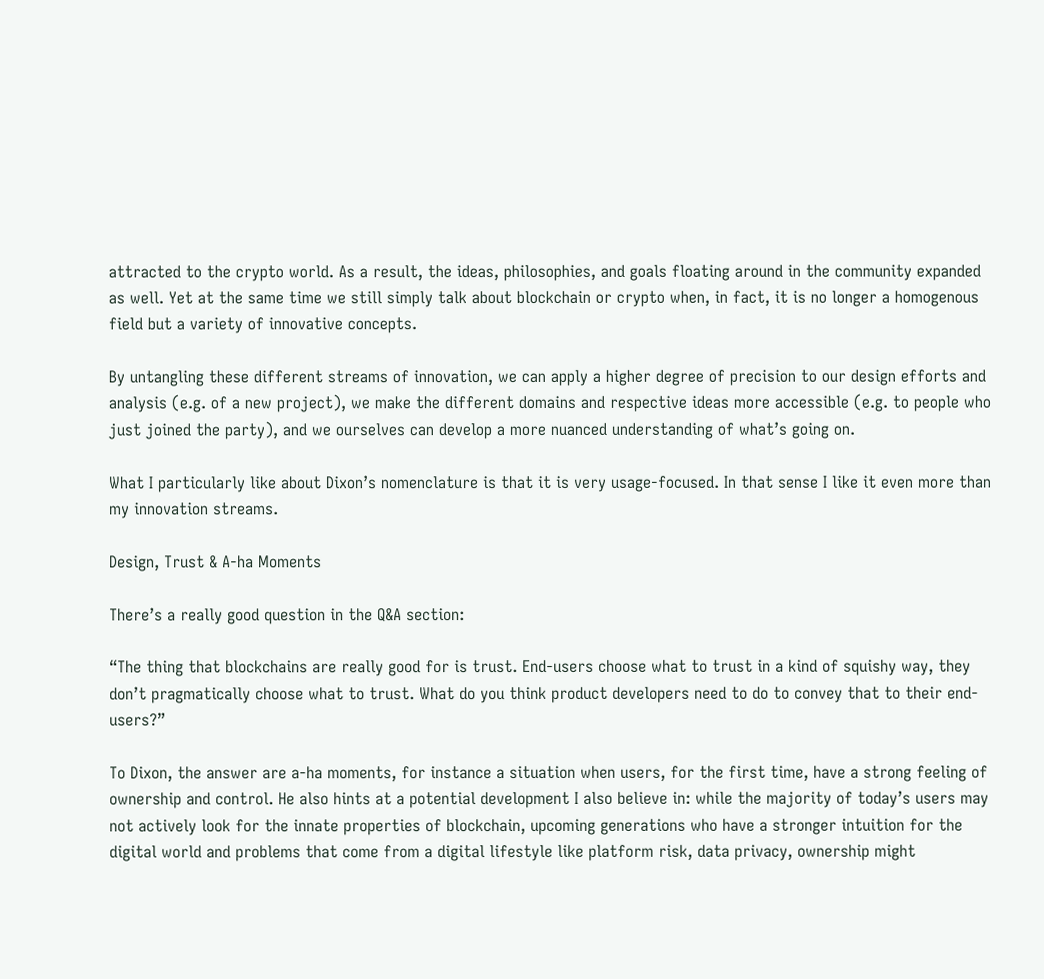attracted to the crypto world. As a result, the ideas, philosophies, and goals floating around in the community expanded as well. Yet at the same time we still simply talk about blockchain or crypto when, in fact, it is no longer a homogenous field but a variety of innovative concepts.

By untangling these different streams of innovation, we can apply a higher degree of precision to our design efforts and analysis (e.g. of a new project), we make the different domains and respective ideas more accessible (e.g. to people who just joined the party), and we ourselves can develop a more nuanced understanding of what’s going on.

What I particularly like about Dixon’s nomenclature is that it is very usage-focused. In that sense I like it even more than my innovation streams.

Design, Trust & A-ha Moments

There’s a really good question in the Q&A section:

“The thing that blockchains are really good for is trust. End-users choose what to trust in a kind of squishy way, they don’t pragmatically choose what to trust. What do you think product developers need to do to convey that to their end-users?”

To Dixon, the answer are a-ha moments, for instance a situation when users, for the first time, have a strong feeling of ownership and control. He also hints at a potential development I also believe in: while the majority of today’s users may not actively look for the innate properties of blockchain, upcoming generations who have a stronger intuition for the digital world and problems that come from a digital lifestyle like platform risk, data privacy, ownership might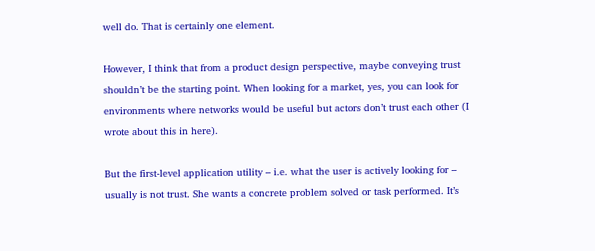well do. That is certainly one element.

However, I think that from a product design perspective, maybe conveying trust shouldn’t be the starting point. When looking for a market, yes, you can look for environments where networks would be useful but actors don’t trust each other (I wrote about this in here).

But the first-level application utility – i.e. what the user is actively looking for – usually is not trust. She wants a concrete problem solved or task performed. It’s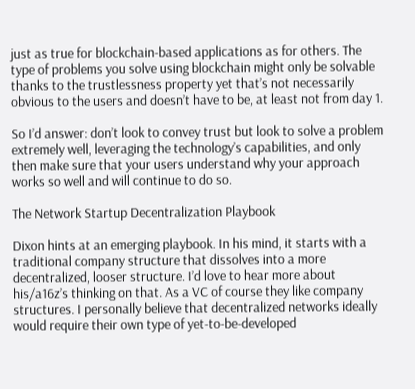just as true for blockchain-based applications as for others. The type of problems you solve using blockchain might only be solvable thanks to the trustlessness property yet that’s not necessarily obvious to the users and doesn’t have to be, at least not from day 1.

So I’d answer: don’t look to convey trust but look to solve a problem extremely well, leveraging the technology’s capabilities, and only then make sure that your users understand why your approach works so well and will continue to do so.

The Network Startup Decentralization Playbook

Dixon hints at an emerging playbook. In his mind, it starts with a traditional company structure that dissolves into a more decentralized, looser structure. I’d love to hear more about his/a16z’s thinking on that. As a VC of course they like company structures. I personally believe that decentralized networks ideally would require their own type of yet-to-be-developed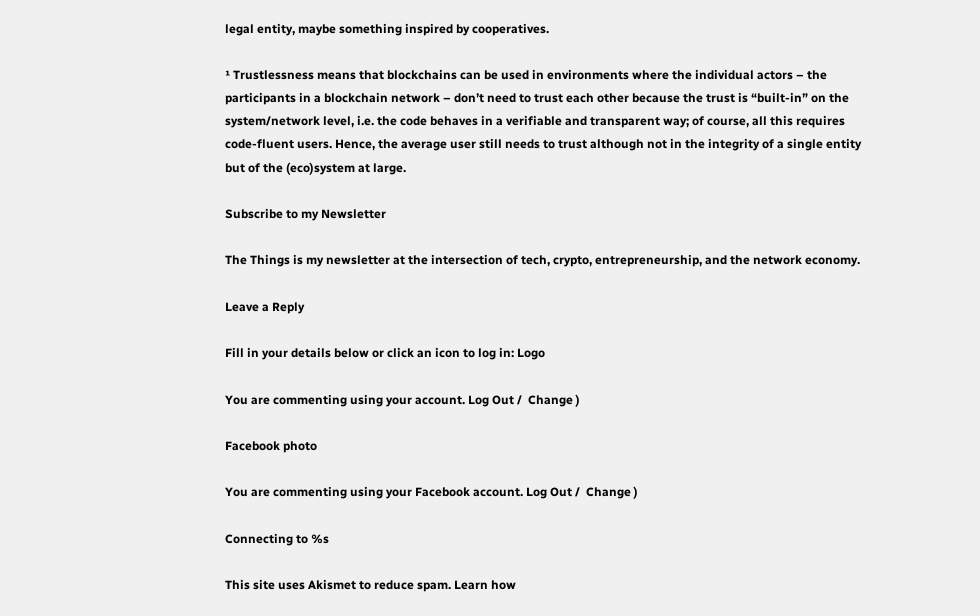legal entity, maybe something inspired by cooperatives.

¹ Trustlessness means that blockchains can be used in environments where the individual actors – the participants in a blockchain network – don’t need to trust each other because the trust is “built-in” on the system/network level, i.e. the code behaves in a verifiable and transparent way; of course, all this requires code-fluent users. Hence, the average user still needs to trust although not in the integrity of a single entity but of the (eco)system at large.

Subscribe to my Newsletter

The Things is my newsletter at the intersection of tech, crypto, entrepreneurship, and the network economy.

Leave a Reply

Fill in your details below or click an icon to log in: Logo

You are commenting using your account. Log Out /  Change )

Facebook photo

You are commenting using your Facebook account. Log Out /  Change )

Connecting to %s

This site uses Akismet to reduce spam. Learn how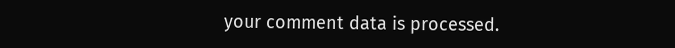your comment data is processed.